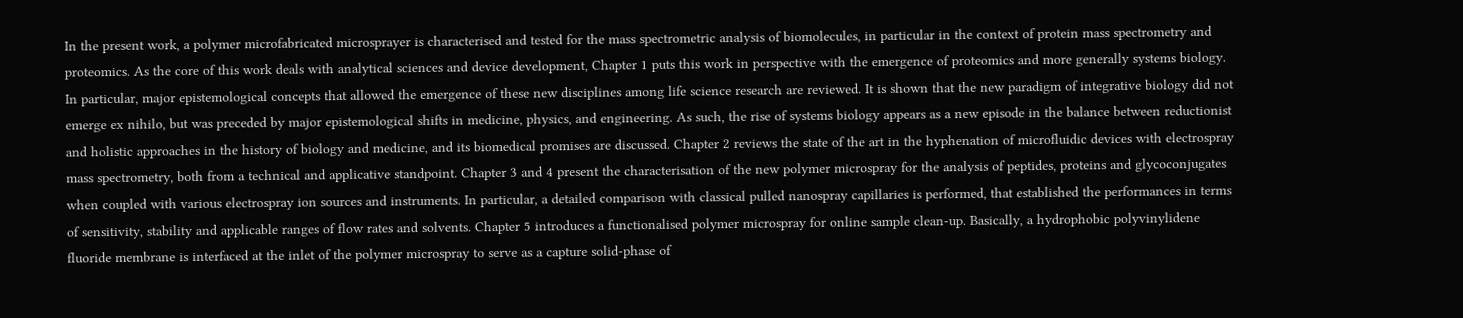In the present work, a polymer microfabricated microsprayer is characterised and tested for the mass spectrometric analysis of biomolecules, in particular in the context of protein mass spectrometry and proteomics. As the core of this work deals with analytical sciences and device development, Chapter 1 puts this work in perspective with the emergence of proteomics and more generally systems biology. In particular, major epistemological concepts that allowed the emergence of these new disciplines among life science research are reviewed. It is shown that the new paradigm of integrative biology did not emerge ex nihilo, but was preceded by major epistemological shifts in medicine, physics, and engineering. As such, the rise of systems biology appears as a new episode in the balance between reductionist and holistic approaches in the history of biology and medicine, and its biomedical promises are discussed. Chapter 2 reviews the state of the art in the hyphenation of microfluidic devices with electrospray mass spectrometry, both from a technical and applicative standpoint. Chapter 3 and 4 present the characterisation of the new polymer microspray for the analysis of peptides, proteins and glycoconjugates when coupled with various electrospray ion sources and instruments. In particular, a detailed comparison with classical pulled nanospray capillaries is performed, that established the performances in terms of sensitivity, stability and applicable ranges of flow rates and solvents. Chapter 5 introduces a functionalised polymer microspray for online sample clean-up. Basically, a hydrophobic polyvinylidene fluoride membrane is interfaced at the inlet of the polymer microspray to serve as a capture solid-phase of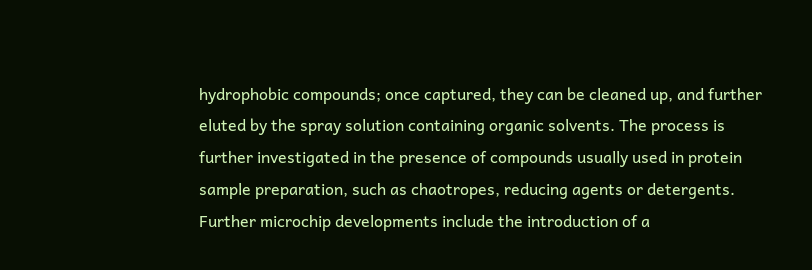hydrophobic compounds; once captured, they can be cleaned up, and further eluted by the spray solution containing organic solvents. The process is further investigated in the presence of compounds usually used in protein sample preparation, such as chaotropes, reducing agents or detergents. Further microchip developments include the introduction of a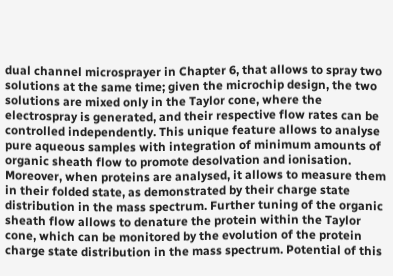dual channel microsprayer in Chapter 6, that allows to spray two solutions at the same time; given the microchip design, the two solutions are mixed only in the Taylor cone, where the electrospray is generated, and their respective flow rates can be controlled independently. This unique feature allows to analyse pure aqueous samples with integration of minimum amounts of organic sheath flow to promote desolvation and ionisation. Moreover, when proteins are analysed, it allows to measure them in their folded state, as demonstrated by their charge state distribution in the mass spectrum. Further tuning of the organic sheath flow allows to denature the protein within the Taylor cone, which can be monitored by the evolution of the protein charge state distribution in the mass spectrum. Potential of this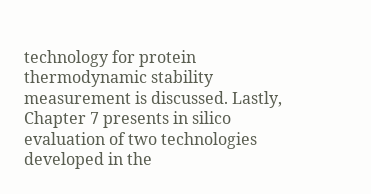technology for protein thermodynamic stability measurement is discussed. Lastly, Chapter 7 presents in silico evaluation of two technologies developed in the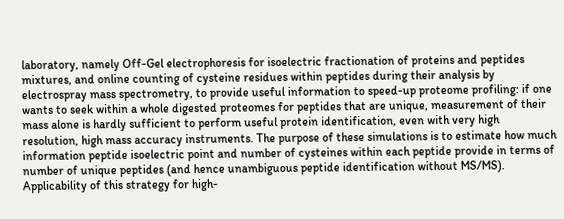laboratory, namely Off-Gel electrophoresis for isoelectric fractionation of proteins and peptides mixtures, and online counting of cysteine residues within peptides during their analysis by electrospray mass spectrometry, to provide useful information to speed-up proteome profiling: if one wants to seek within a whole digested proteomes for peptides that are unique, measurement of their mass alone is hardly sufficient to perform useful protein identification, even with very high resolution, high mass accuracy instruments. The purpose of these simulations is to estimate how much information peptide isoelectric point and number of cysteines within each peptide provide in terms of number of unique peptides (and hence unambiguous peptide identification without MS/MS). Applicability of this strategy for high-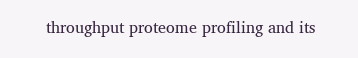throughput proteome profiling and its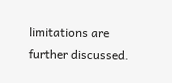limitations are further discussed.